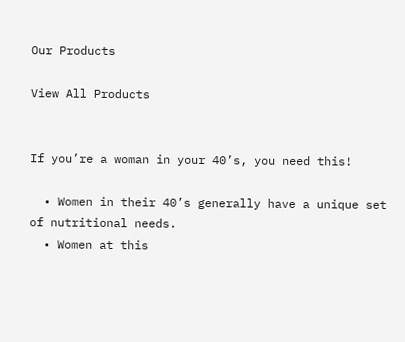Our Products

View All Products


If you’re a woman in your 40’s, you need this!

  • Women in their 40’s generally have a unique set of nutritional needs.
  • Women at this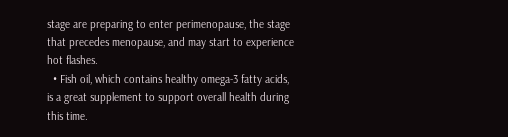stage are preparing to enter perimenopause, the stage that precedes menopause, and may start to experience hot flashes.
  • Fish oil, which contains healthy omega-3 fatty acids, is a great supplement to support overall health during this time.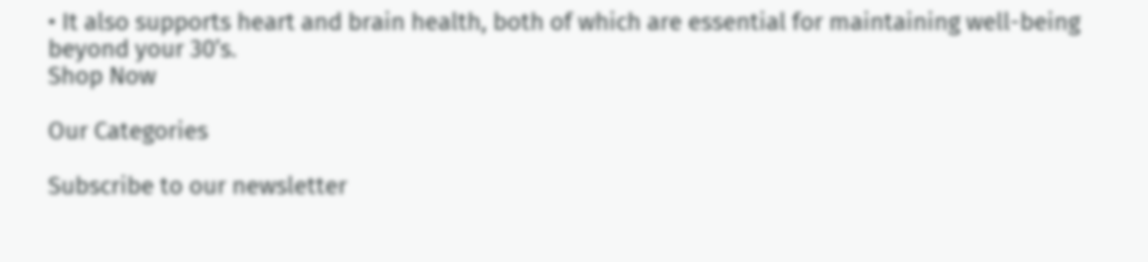• It also supports heart and brain health, both of which are essential for maintaining well-being beyond your 30’s.
Shop Now

Our Categories

Subscribe to our newsletter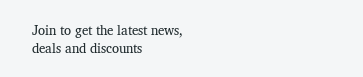Join to get the latest news, deals and discounts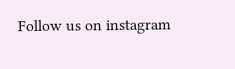Follow us on instagram